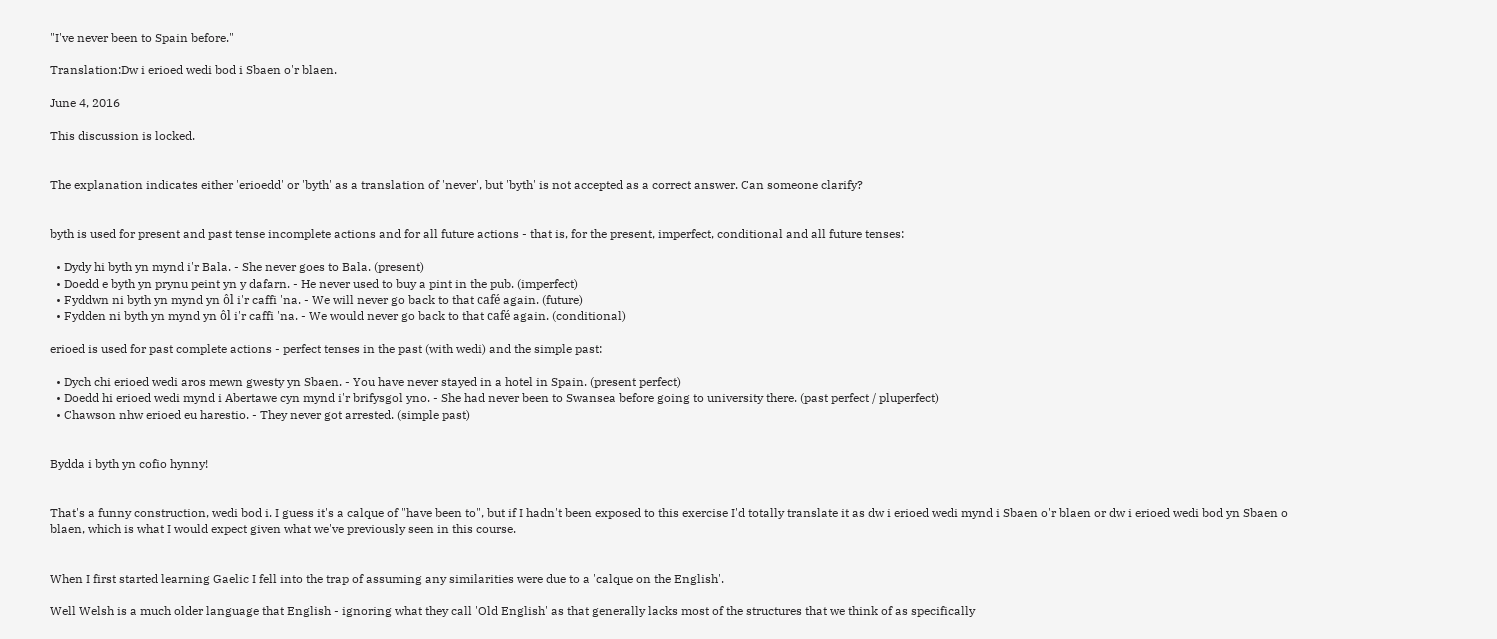"I've never been to Spain before."

Translation:Dw i erioed wedi bod i Sbaen o'r blaen.

June 4, 2016

This discussion is locked.


The explanation indicates either 'erioedd' or 'byth' as a translation of 'never', but 'byth' is not accepted as a correct answer. Can someone clarify?


byth is used for present and past tense incomplete actions and for all future actions - that is, for the present, imperfect, conditional and all future tenses:

  • Dydy hi byth yn mynd i'r Bala. - She never goes to Bala. (present)
  • Doedd e byth yn prynu peint yn y dafarn. - He never used to buy a pint in the pub. (imperfect)
  • Fyddwn ni byth yn mynd yn ôl i'r caffi 'na. - We will never go back to that café again. (future)
  • Fydden ni byth yn mynd yn ôl i'r caffi 'na. - We would never go back to that café again. (conditional)

erioed is used for past complete actions - perfect tenses in the past (with wedi) and the simple past:

  • Dych chi erioed wedi aros mewn gwesty yn Sbaen. - You have never stayed in a hotel in Spain. (present perfect)
  • Doedd hi erioed wedi mynd i Abertawe cyn mynd i'r brifysgol yno. - She had never been to Swansea before going to university there. (past perfect / pluperfect)
  • Chawson nhw erioed eu harestio. - They never got arrested. (simple past)


Bydda i byth yn cofio hynny!


That's a funny construction, wedi bod i. I guess it's a calque of "have been to", but if I hadn't been exposed to this exercise I'd totally translate it as dw i erioed wedi mynd i Sbaen o'r blaen or dw i erioed wedi bod yn Sbaen o blaen, which is what I would expect given what we've previously seen in this course.


When I first started learning Gaelic I fell into the trap of assuming any similarities were due to a 'calque on the English'.

Well Welsh is a much older language that English - ignoring what they call 'Old English' as that generally lacks most of the structures that we think of as specifically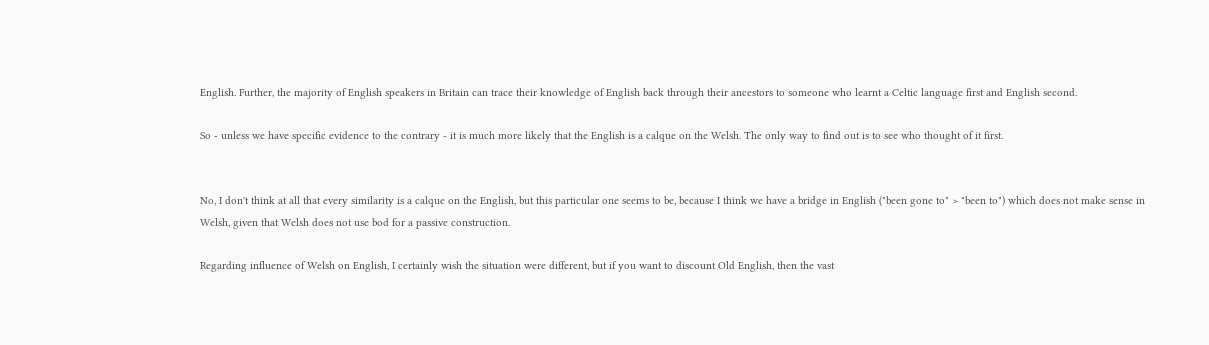English. Further, the majority of English speakers in Britain can trace their knowledge of English back through their ancestors to someone who learnt a Celtic language first and English second.

So - unless we have specific evidence to the contrary - it is much more likely that the English is a calque on the Welsh. The only way to find out is to see who thought of it first.


No, I don't think at all that every similarity is a calque on the English, but this particular one seems to be, because I think we have a bridge in English ("been gone to" > "been to") which does not make sense in Welsh, given that Welsh does not use bod for a passive construction.

Regarding influence of Welsh on English, I certainly wish the situation were different, but if you want to discount Old English, then the vast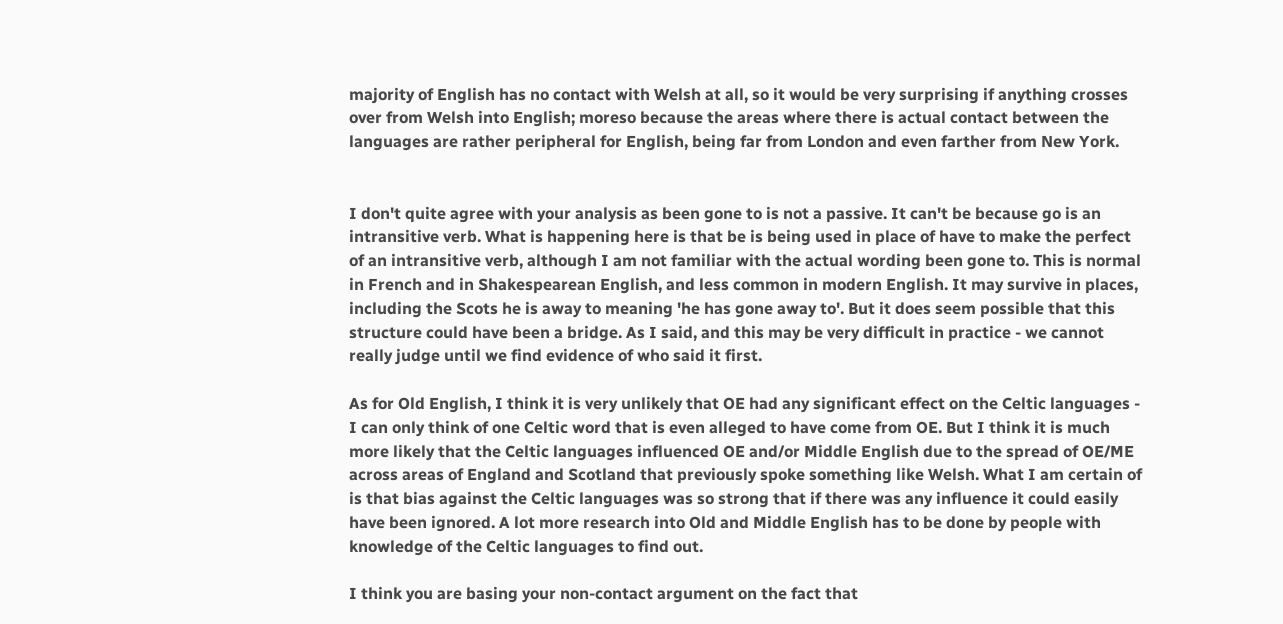majority of English has no contact with Welsh at all, so it would be very surprising if anything crosses over from Welsh into English; moreso because the areas where there is actual contact between the languages are rather peripheral for English, being far from London and even farther from New York.


I don't quite agree with your analysis as been gone to is not a passive. It can't be because go is an intransitive verb. What is happening here is that be is being used in place of have to make the perfect of an intransitive verb, although I am not familiar with the actual wording been gone to. This is normal in French and in Shakespearean English, and less common in modern English. It may survive in places, including the Scots he is away to meaning 'he has gone away to'. But it does seem possible that this structure could have been a bridge. As I said, and this may be very difficult in practice - we cannot really judge until we find evidence of who said it first.

As for Old English, I think it is very unlikely that OE had any significant effect on the Celtic languages - I can only think of one Celtic word that is even alleged to have come from OE. But I think it is much more likely that the Celtic languages influenced OE and/or Middle English due to the spread of OE/ME across areas of England and Scotland that previously spoke something like Welsh. What I am certain of is that bias against the Celtic languages was so strong that if there was any influence it could easily have been ignored. A lot more research into Old and Middle English has to be done by people with knowledge of the Celtic languages to find out.

I think you are basing your non-contact argument on the fact that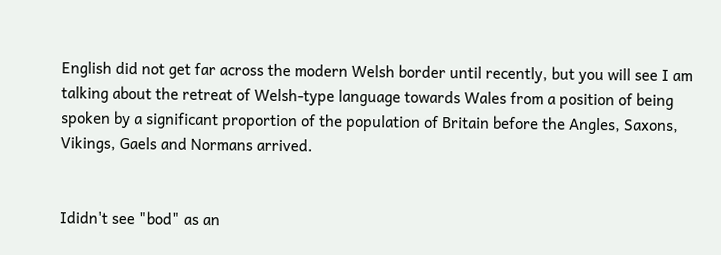English did not get far across the modern Welsh border until recently, but you will see I am talking about the retreat of Welsh-type language towards Wales from a position of being spoken by a significant proportion of the population of Britain before the Angles, Saxons, Vikings, Gaels and Normans arrived.


Ididn't see "bod" as an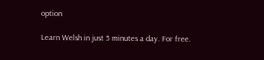option

Learn Welsh in just 5 minutes a day. For free.